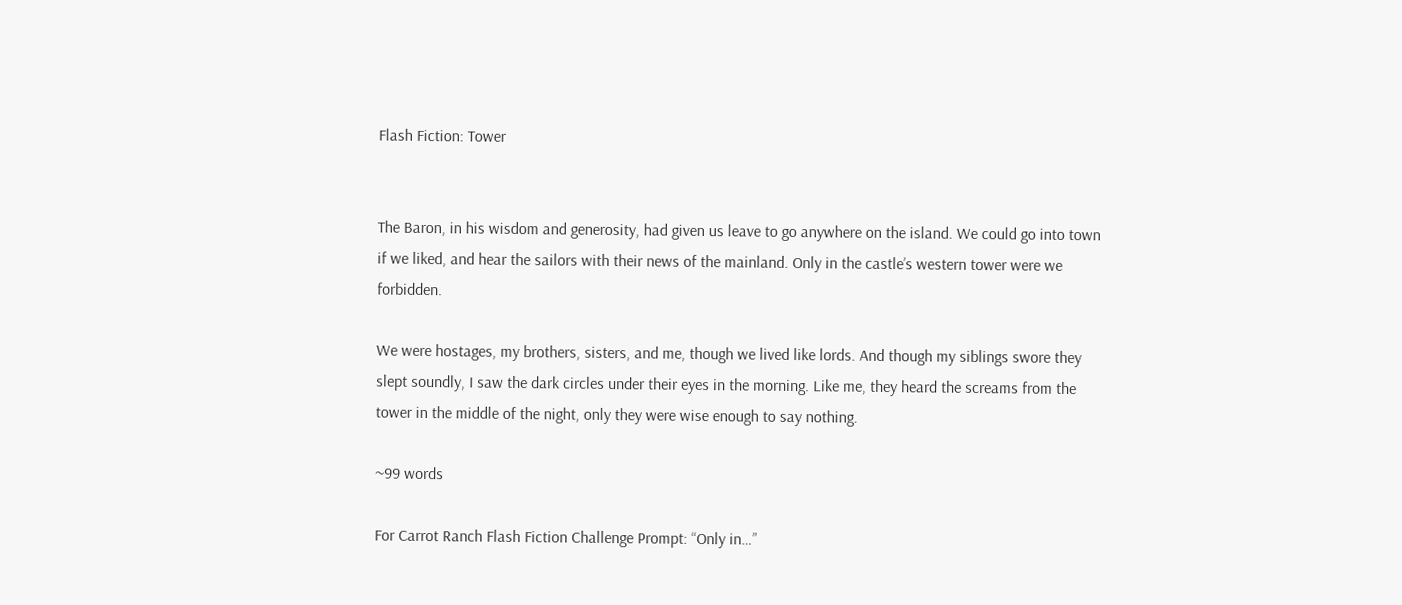Flash Fiction: Tower


The Baron, in his wisdom and generosity, had given us leave to go anywhere on the island. We could go into town if we liked, and hear the sailors with their news of the mainland. Only in the castle’s western tower were we forbidden.

We were hostages, my brothers, sisters, and me, though we lived like lords. And though my siblings swore they slept soundly, I saw the dark circles under their eyes in the morning. Like me, they heard the screams from the tower in the middle of the night, only they were wise enough to say nothing.

~99 words

For Carrot Ranch Flash Fiction Challenge Prompt: “Only in…”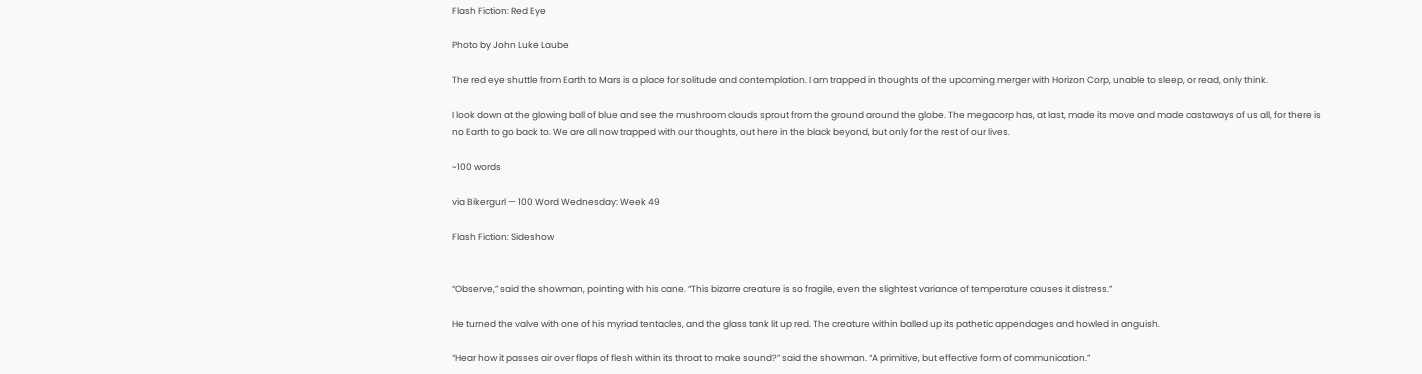Flash Fiction: Red Eye

Photo by John Luke Laube

The red eye shuttle from Earth to Mars is a place for solitude and contemplation. I am trapped in thoughts of the upcoming merger with Horizon Corp, unable to sleep, or read, only think.

I look down at the glowing ball of blue and see the mushroom clouds sprout from the ground around the globe. The megacorp has, at last, made its move and made castaways of us all, for there is no Earth to go back to. We are all now trapped with our thoughts, out here in the black beyond, but only for the rest of our lives.

~100 words

via Bikergurl — 100 Word Wednesday: Week 49

Flash Fiction: Sideshow


“Observe,” said the showman, pointing with his cane. “This bizarre creature is so fragile, even the slightest variance of temperature causes it distress.”

He turned the valve with one of his myriad tentacles, and the glass tank lit up red. The creature within balled up its pathetic appendages and howled in anguish.

“Hear how it passes air over flaps of flesh within its throat to make sound?” said the showman. “A primitive, but effective form of communication.”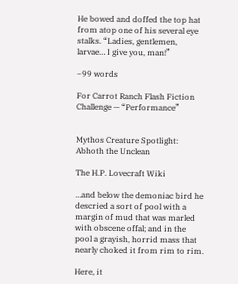He bowed and doffed the top hat from atop one of his several eye stalks. “Ladies, gentlemen, larvae… I give you, man!”

~99 words

For Carrot Ranch Flash Fiction Challenge — “Performance”


Mythos Creature Spotlight: Abhoth the Unclean

The H.P. Lovecraft Wiki

…and below the demoniac bird he descried a sort of pool with a margin of mud that was marled with obscene offal; and in the pool a grayish, horrid mass that nearly choked it from rim to rim.

Here, it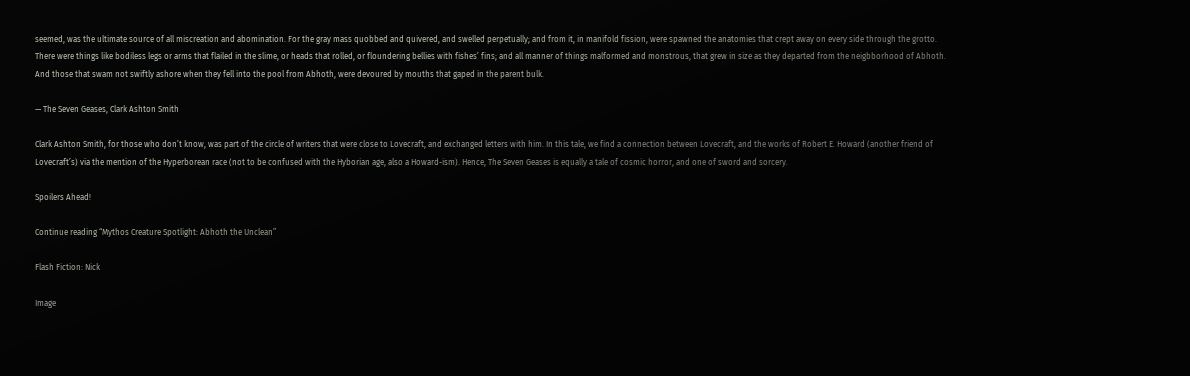seemed, was the ultimate source of all miscreation and abomination. For the gray mass quobbed and quivered, and swelled perpetually; and from it, in manifold fission, were spawned the anatomies that crept away on every side through the grotto. There were things like bodiless legs or arms that flailed in the slime, or heads that rolled, or floundering bellies with fishes’ fins; and all manner of things malformed and monstrous, that grew in size as they departed from the neigbborhood of Abhoth. And those that swam not swiftly ashore when they fell into the pool from Abhoth, were devoured by mouths that gaped in the parent bulk.

— The Seven Geases, Clark Ashton Smith

Clark Ashton Smith, for those who don’t know, was part of the circle of writers that were close to Lovecraft, and exchanged letters with him. In this tale, we find a connection between Lovecraft, and the works of Robert E. Howard (another friend of Lovecraft’s) via the mention of the Hyperborean race (not to be confused with the Hyborian age, also a Howard-ism). Hence, The Seven Geases is equally a tale of cosmic horror, and one of sword and sorcery.

Spoilers Ahead!

Continue reading “Mythos Creature Spotlight: Abhoth the Unclean”

Flash Fiction: Nick

Image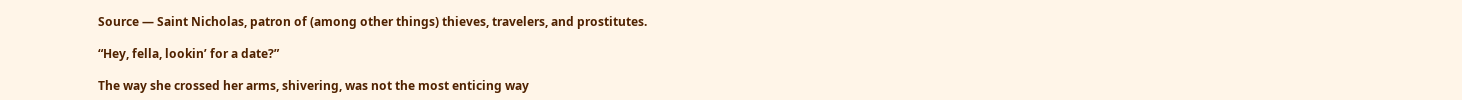Source — Saint Nicholas, patron of (among other things) thieves, travelers, and prostitutes.

“Hey, fella, lookin’ for a date?”

The way she crossed her arms, shivering, was not the most enticing way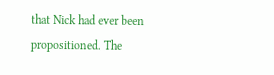that Nick had ever been propositioned. The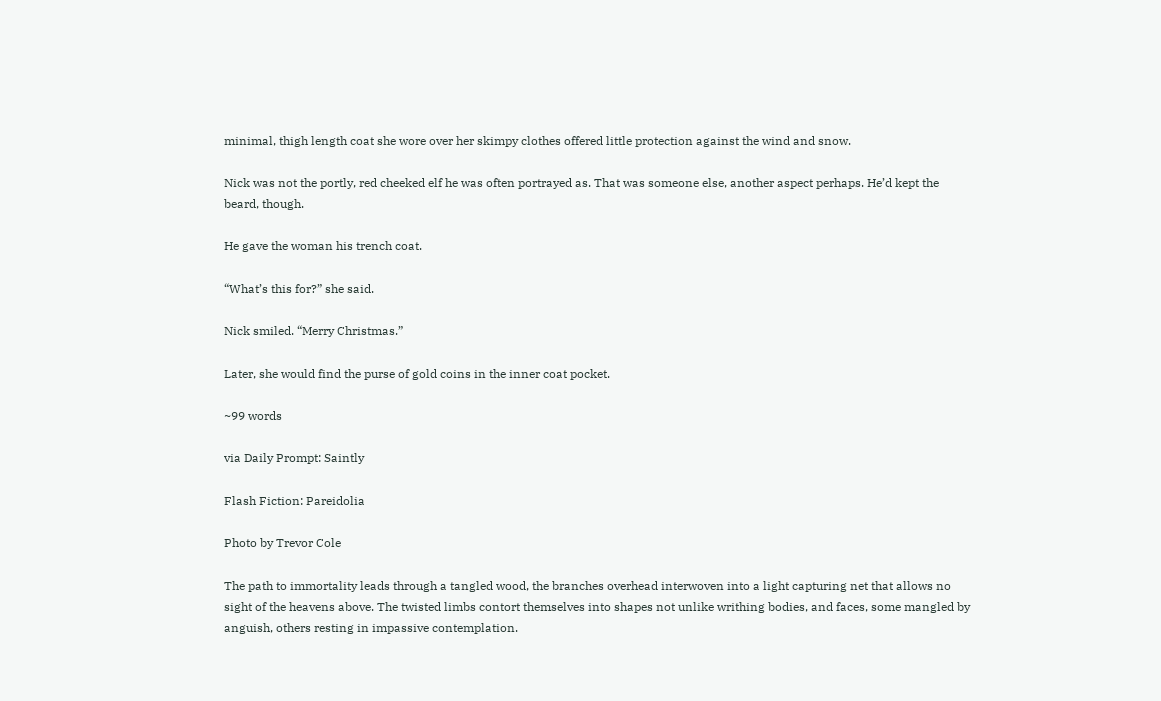minimal, thigh length coat she wore over her skimpy clothes offered little protection against the wind and snow.

Nick was not the portly, red cheeked elf he was often portrayed as. That was someone else, another aspect perhaps. He’d kept the beard, though.

He gave the woman his trench coat.

“What’s this for?” she said.

Nick smiled. “Merry Christmas.”

Later, she would find the purse of gold coins in the inner coat pocket.

~99 words

via Daily Prompt: Saintly

Flash Fiction: Pareidolia

Photo by Trevor Cole

The path to immortality leads through a tangled wood, the branches overhead interwoven into a light capturing net that allows no sight of the heavens above. The twisted limbs contort themselves into shapes not unlike writhing bodies, and faces, some mangled by anguish, others resting in impassive contemplation.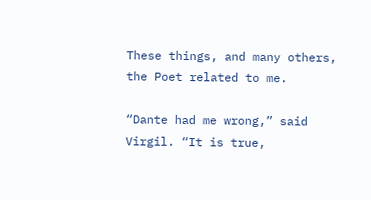These things, and many others, the Poet related to me.

“Dante had me wrong,” said Virgil. “It is true,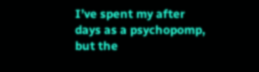I’ve spent my after days as a psychopomp, but the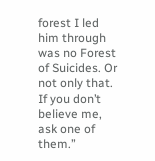forest I led him through was no Forest of Suicides. Or not only that. If you don’t believe me, ask one of them.”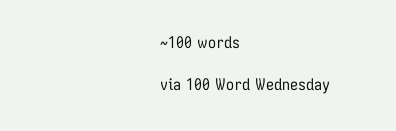~100 words

via 100 Word Wednesday